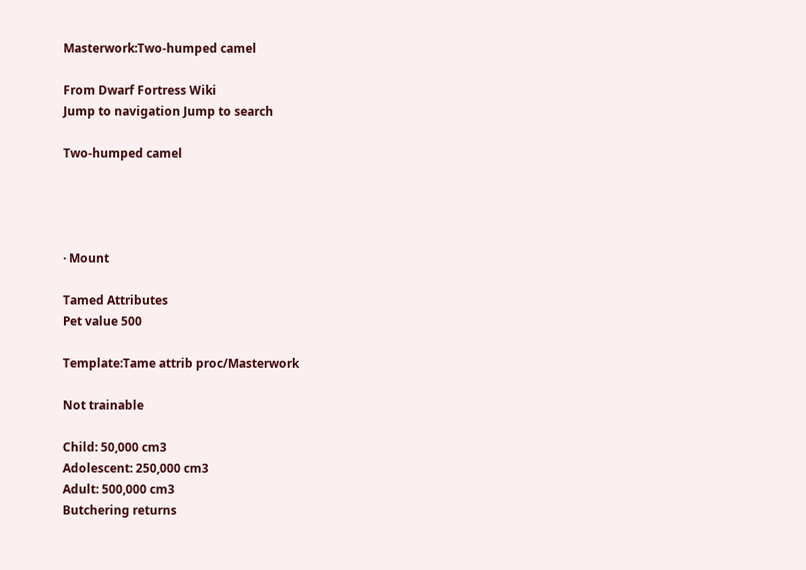Masterwork:Two-humped camel

From Dwarf Fortress Wiki
Jump to navigation Jump to search

Two-humped camel




· Mount

Tamed Attributes
Pet value 500

Template:Tame attrib proc/Masterwork

Not trainable

Child: 50,000 cm3
Adolescent: 250,000 cm3
Adult: 500,000 cm3
Butchering returns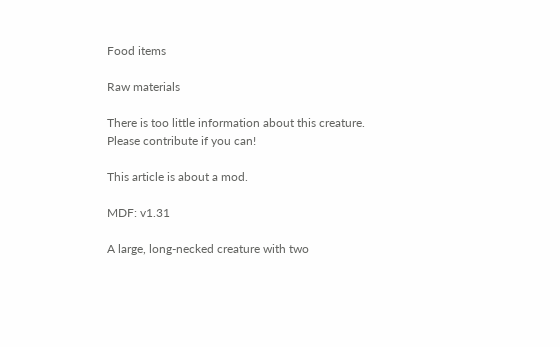Food items

Raw materials

There is too little information about this creature.
Please contribute if you can!

This article is about a mod.

MDF: v1.31

A large, long-necked creature with two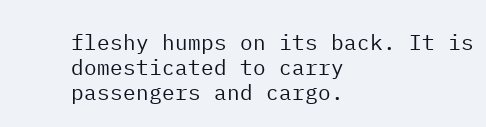fleshy humps on its back. It is domesticated to carry passengers and cargo.